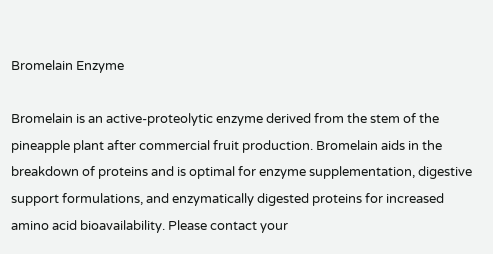Bromelain Enzyme

Bromelain is an active-proteolytic enzyme derived from the stem of the pineapple plant after commercial fruit production. Bromelain aids in the breakdown of proteins and is optimal for enzyme supplementation, digestive support formulations, and enzymatically digested proteins for increased amino acid bioavailability. Please contact your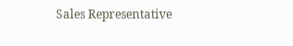Sales Representative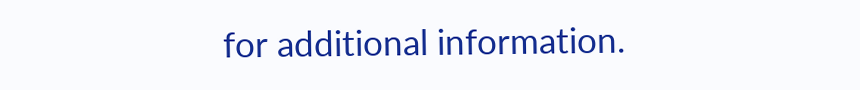for additional information.